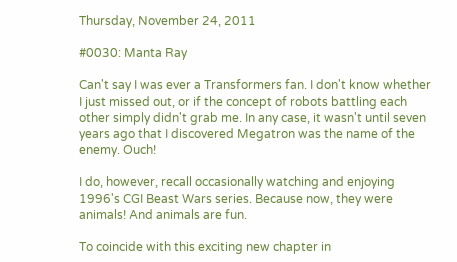Thursday, November 24, 2011

#0030: Manta Ray

Can't say I was ever a Transformers fan. I don't know whether I just missed out, or if the concept of robots battling each other simply didn't grab me. In any case, it wasn't until seven years ago that I discovered Megatron was the name of the enemy. Ouch!

I do, however, recall occasionally watching and enjoying 1996's CGI Beast Wars series. Because now, they were animals! And animals are fun.

To coincide with this exciting new chapter in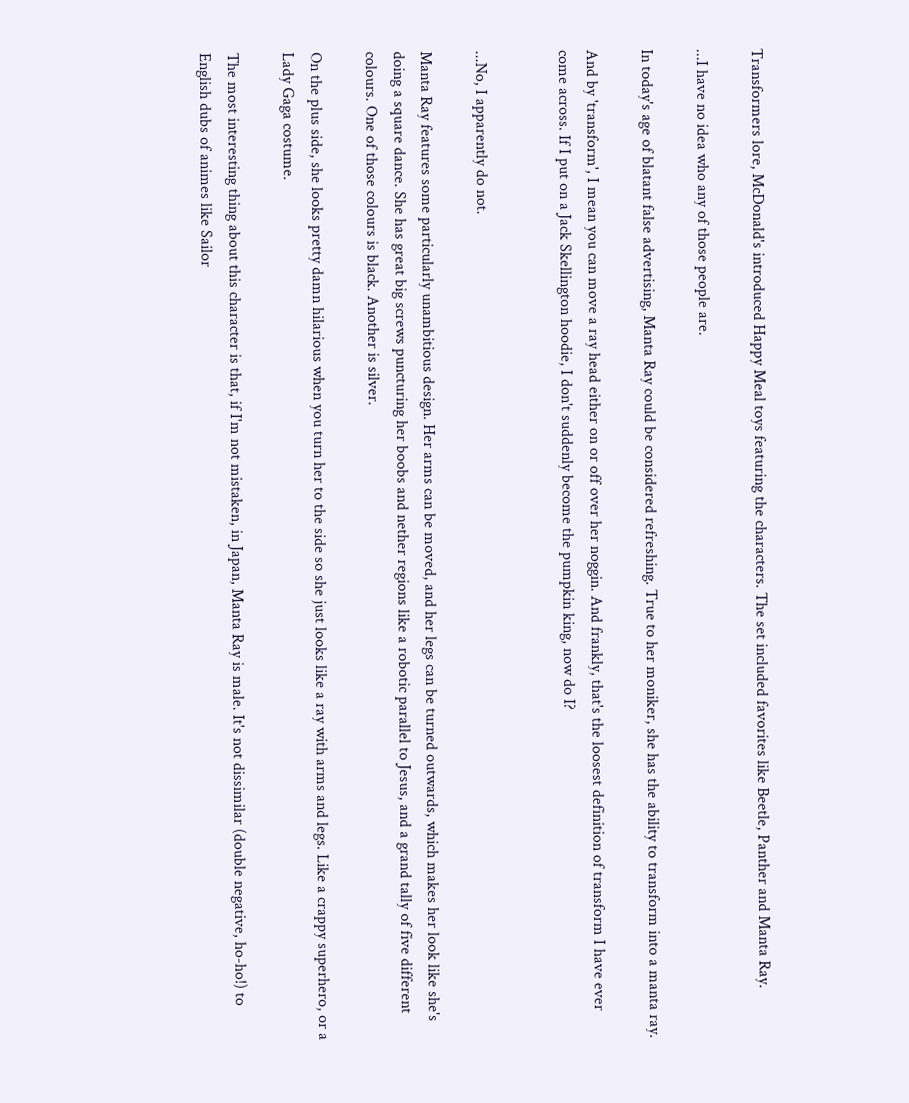Transformers lore, McDonald's introduced Happy Meal toys featuring the characters. The set included favorites like Beetle, Panther and Manta Ray.

...I have no idea who any of those people are.

In today's age of blatant false advertising, Manta Ray could be considered refreshing. True to her moniker, she has the ability to transform into a manta ray.

And by 'transform', I mean you can move a ray head either on or off over her noggin. And frankly, that's the loosest definition of transform I have ever come across. If I put on a Jack Skellington hoodie, I don't suddenly become the pumpkin king, now do I?


...No, I apparently do not.

Manta Ray features some particularly unambitious design. Her arms can be moved, and her legs can be turned outwards, which makes her look like she's doing a square dance. She has great big screws puncturing her boobs and nether regions like a robotic parallel to Jesus, and a grand tally of five different colours. One of those colours is black. Another is silver.

On the plus side, she looks pretty damn hilarious when you turn her to the side so she just looks like a ray with arms and legs. Like a crappy superhero, or a Lady Gaga costume.

The most interesting thing about this character is that, if I'm not mistaken, in Japan, Manta Ray is male. It's not dissimilar (double negative, ho-ho!) to English dubs of animes like Sailor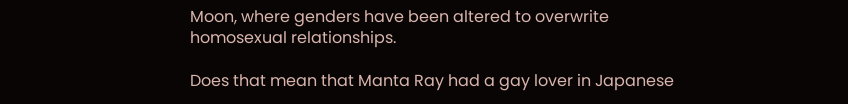Moon, where genders have been altered to overwrite homosexual relationships.

Does that mean that Manta Ray had a gay lover in Japanese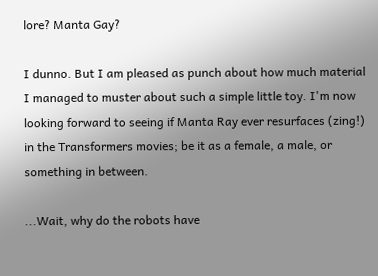lore? Manta Gay?

I dunno. But I am pleased as punch about how much material I managed to muster about such a simple little toy. I'm now looking forward to seeing if Manta Ray ever resurfaces (zing!) in the Transformers movies; be it as a female, a male, or something in between.

...Wait, why do the robots have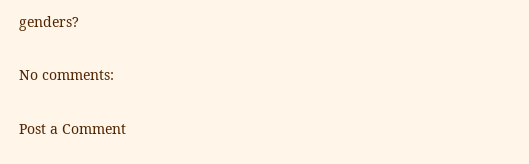genders?

No comments:

Post a Comment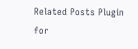Related Posts Plugin for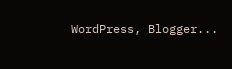WordPress, Blogger...